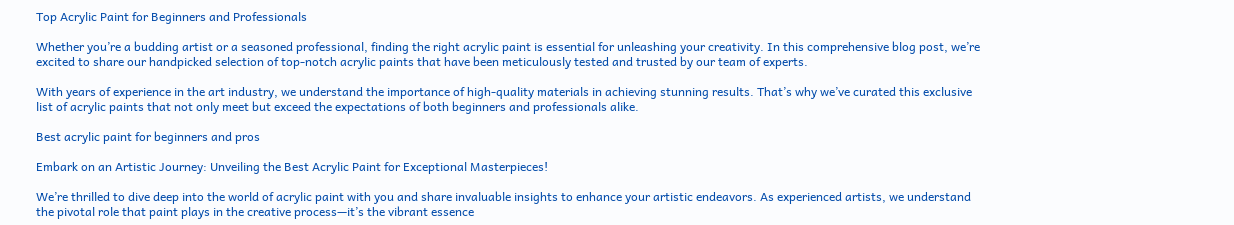Top Acrylic Paint for Beginners and Professionals

Whether you’re a budding artist or a seasoned professional, finding the right acrylic paint is essential for unleashing your creativity. In this comprehensive blog post, we’re excited to share our handpicked selection of top-notch acrylic paints that have been meticulously tested and trusted by our team of experts.

With years of experience in the art industry, we understand the importance of high-quality materials in achieving stunning results. That’s why we’ve curated this exclusive list of acrylic paints that not only meet but exceed the expectations of both beginners and professionals alike.

Best acrylic paint for beginners and pros

Embark on an Artistic Journey: Unveiling the Best Acrylic Paint for Exceptional Masterpieces!

We’re thrilled to dive deep into the world of acrylic paint with you and share invaluable insights to enhance your artistic endeavors. As experienced artists, we understand the pivotal role that paint plays in the creative process—it’s the vibrant essence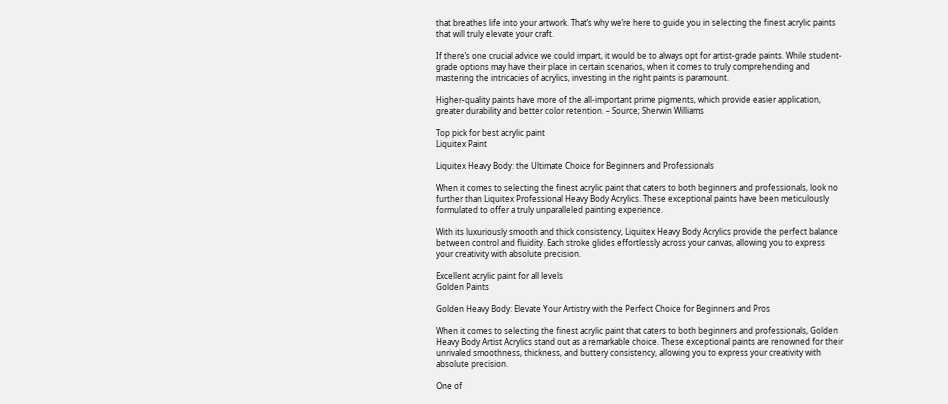that breathes life into your artwork. That’s why we’re here to guide you in selecting the finest acrylic paints that will truly elevate your craft.

If there’s one crucial advice we could impart, it would be to always opt for artist-grade paints. While student-grade options may have their place in certain scenarios, when it comes to truly comprehending and mastering the intricacies of acrylics, investing in the right paints is paramount.

Higher-quality paints have more of the all-important prime pigments, which provide easier application, greater durability and better color retention. – Source; Sherwin Williams

Top pick for best acrylic paint
Liquitex Paint

Liquitex Heavy Body: the Ultimate Choice for Beginners and Professionals

When it comes to selecting the finest acrylic paint that caters to both beginners and professionals, look no further than Liquitex Professional Heavy Body Acrylics. These exceptional paints have been meticulously formulated to offer a truly unparalleled painting experience.

With its luxuriously smooth and thick consistency, Liquitex Heavy Body Acrylics provide the perfect balance between control and fluidity. Each stroke glides effortlessly across your canvas, allowing you to express your creativity with absolute precision.

Excellent acrylic paint for all levels
Golden Paints

Golden Heavy Body: Elevate Your Artistry with the Perfect Choice for Beginners and Pros

When it comes to selecting the finest acrylic paint that caters to both beginners and professionals, Golden Heavy Body Artist Acrylics stand out as a remarkable choice. These exceptional paints are renowned for their unrivaled smoothness, thickness, and buttery consistency, allowing you to express your creativity with absolute precision.

One of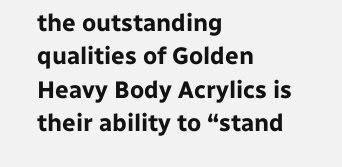the outstanding qualities of Golden Heavy Body Acrylics is their ability to “stand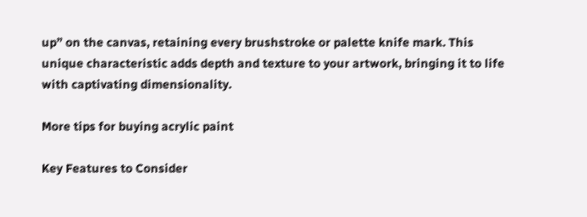up” on the canvas, retaining every brushstroke or palette knife mark. This unique characteristic adds depth and texture to your artwork, bringing it to life with captivating dimensionality.

More tips for buying acrylic paint

Key Features to Consider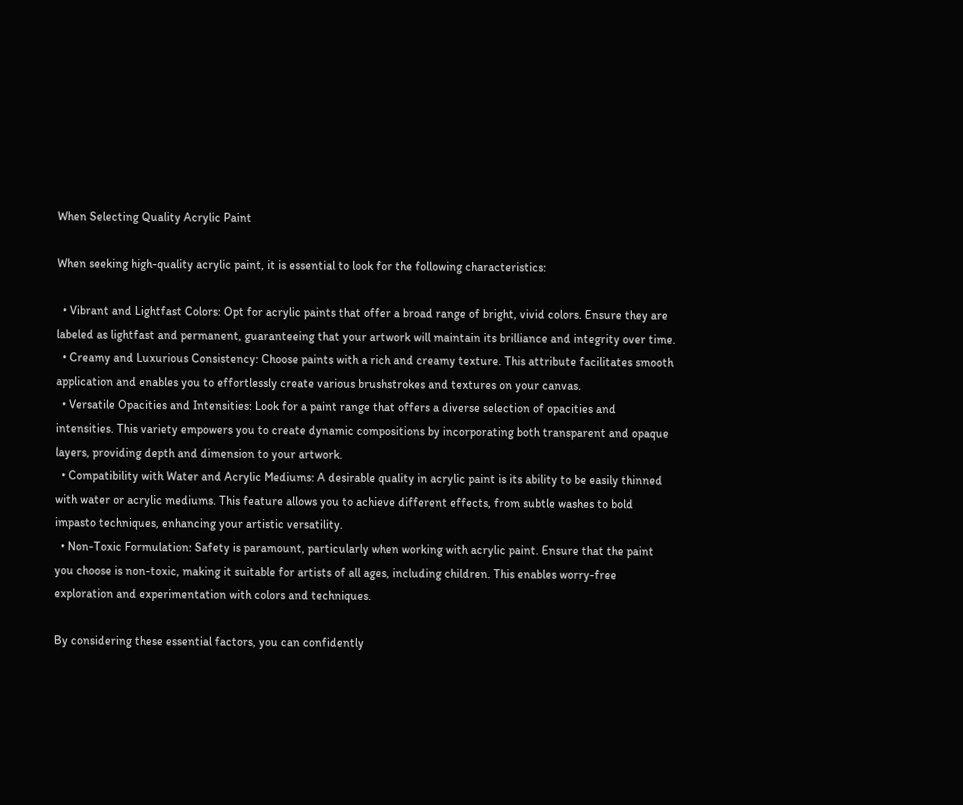When Selecting Quality Acrylic Paint

When seeking high-quality acrylic paint, it is essential to look for the following characteristics:

  • Vibrant and Lightfast Colors: Opt for acrylic paints that offer a broad range of bright, vivid colors. Ensure they are labeled as lightfast and permanent, guaranteeing that your artwork will maintain its brilliance and integrity over time.
  • Creamy and Luxurious Consistency: Choose paints with a rich and creamy texture. This attribute facilitates smooth application and enables you to effortlessly create various brushstrokes and textures on your canvas.
  • Versatile Opacities and Intensities: Look for a paint range that offers a diverse selection of opacities and intensities. This variety empowers you to create dynamic compositions by incorporating both transparent and opaque layers, providing depth and dimension to your artwork.
  • Compatibility with Water and Acrylic Mediums: A desirable quality in acrylic paint is its ability to be easily thinned with water or acrylic mediums. This feature allows you to achieve different effects, from subtle washes to bold impasto techniques, enhancing your artistic versatility.
  • Non-Toxic Formulation: Safety is paramount, particularly when working with acrylic paint. Ensure that the paint you choose is non-toxic, making it suitable for artists of all ages, including children. This enables worry-free exploration and experimentation with colors and techniques.

By considering these essential factors, you can confidently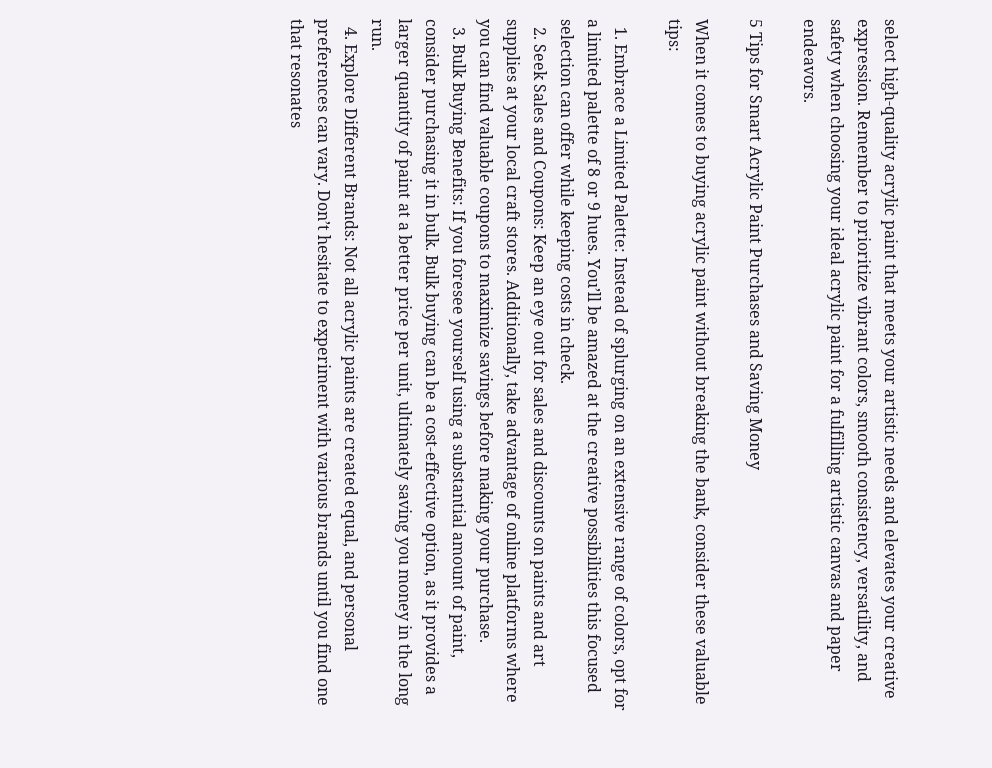select high-quality acrylic paint that meets your artistic needs and elevates your creative expression. Remember to prioritize vibrant colors, smooth consistency, versatility, and safety when choosing your ideal acrylic paint for a fulfilling artistic canvas and paper endeavors.

5 Tips for Smart Acrylic Paint Purchases and Saving Money

When it comes to buying acrylic paint without breaking the bank, consider these valuable tips:

  1. Embrace a Limited Palette: Instead of splurging on an extensive range of colors, opt for a limited palette of 8 or 9 hues. You’ll be amazed at the creative possibilities this focused selection can offer while keeping costs in check.
  2. Seek Sales and Coupons: Keep an eye out for sales and discounts on paints and art supplies at your local craft stores. Additionally, take advantage of online platforms where you can find valuable coupons to maximize savings before making your purchase.
  3. Bulk Buying Benefits: If you foresee yourself using a substantial amount of paint, consider purchasing it in bulk. Bulk buying can be a cost-effective option, as it provides a larger quantity of paint at a better price per unit, ultimately saving you money in the long run.
  4. Explore Different Brands: Not all acrylic paints are created equal, and personal preferences can vary. Don’t hesitate to experiment with various brands until you find one that resonates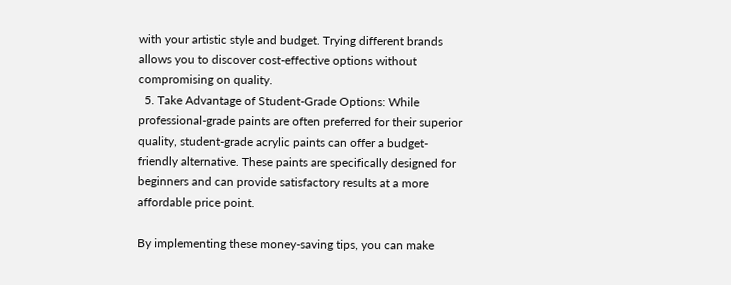with your artistic style and budget. Trying different brands allows you to discover cost-effective options without compromising on quality.
  5. Take Advantage of Student-Grade Options: While professional-grade paints are often preferred for their superior quality, student-grade acrylic paints can offer a budget-friendly alternative. These paints are specifically designed for beginners and can provide satisfactory results at a more affordable price point.

By implementing these money-saving tips, you can make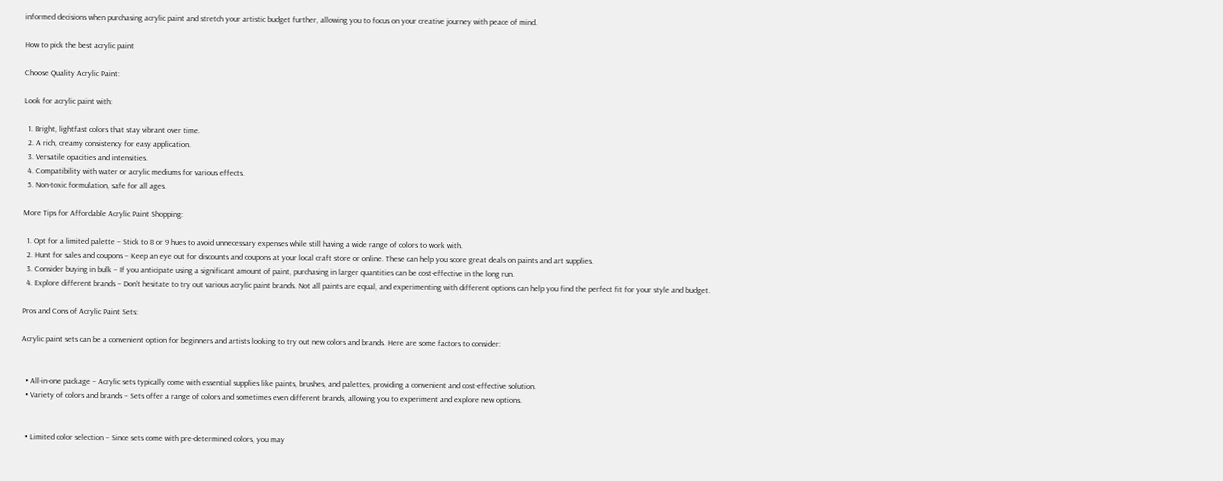informed decisions when purchasing acrylic paint and stretch your artistic budget further, allowing you to focus on your creative journey with peace of mind.

How to pick the best acrylic paint

Choose Quality Acrylic Paint:

Look for acrylic paint with:

  1. Bright, lightfast colors that stay vibrant over time.
  2. A rich, creamy consistency for easy application.
  3. Versatile opacities and intensities.
  4. Compatibility with water or acrylic mediums for various effects.
  5. Non-toxic formulation, safe for all ages.

More Tips for Affordable Acrylic Paint Shopping:

  1. Opt for a limited palette – Stick to 8 or 9 hues to avoid unnecessary expenses while still having a wide range of colors to work with.
  2. Hunt for sales and coupons – Keep an eye out for discounts and coupons at your local craft store or online. These can help you score great deals on paints and art supplies.
  3. Consider buying in bulk – If you anticipate using a significant amount of paint, purchasing in larger quantities can be cost-effective in the long run.
  4. Explore different brands – Don’t hesitate to try out various acrylic paint brands. Not all paints are equal, and experimenting with different options can help you find the perfect fit for your style and budget.

Pros and Cons of Acrylic Paint Sets:

Acrylic paint sets can be a convenient option for beginners and artists looking to try out new colors and brands. Here are some factors to consider:


  • All-in-one package – Acrylic sets typically come with essential supplies like paints, brushes, and palettes, providing a convenient and cost-effective solution.
  • Variety of colors and brands – Sets offer a range of colors and sometimes even different brands, allowing you to experiment and explore new options.


  • Limited color selection – Since sets come with pre-determined colors, you may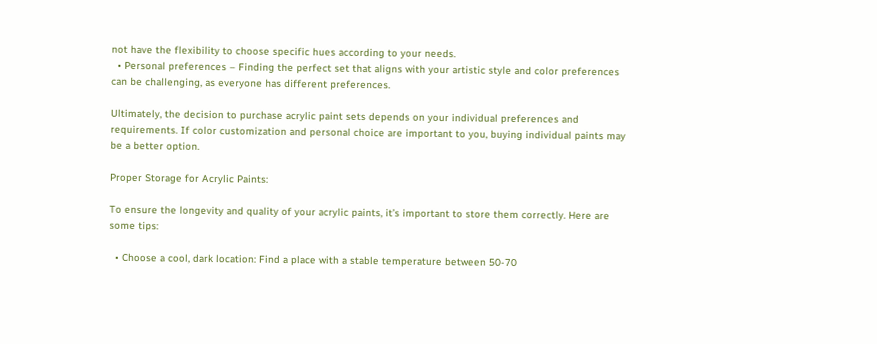not have the flexibility to choose specific hues according to your needs.
  • Personal preferences – Finding the perfect set that aligns with your artistic style and color preferences can be challenging, as everyone has different preferences.

Ultimately, the decision to purchase acrylic paint sets depends on your individual preferences and requirements. If color customization and personal choice are important to you, buying individual paints may be a better option.

Proper Storage for Acrylic Paints:

To ensure the longevity and quality of your acrylic paints, it’s important to store them correctly. Here are some tips:

  • Choose a cool, dark location: Find a place with a stable temperature between 50-70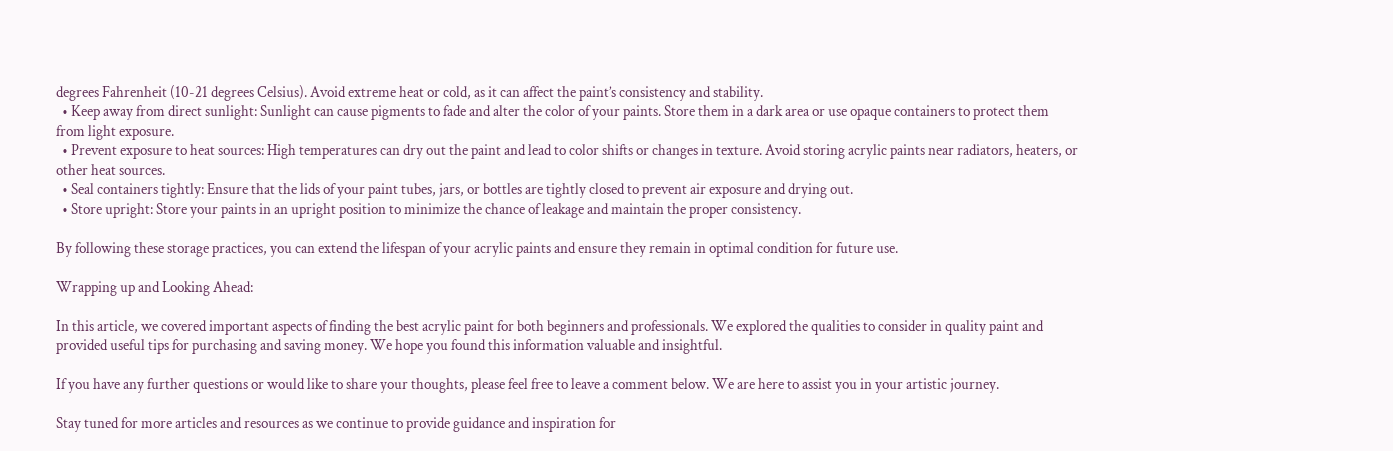degrees Fahrenheit (10-21 degrees Celsius). Avoid extreme heat or cold, as it can affect the paint’s consistency and stability.
  • Keep away from direct sunlight: Sunlight can cause pigments to fade and alter the color of your paints. Store them in a dark area or use opaque containers to protect them from light exposure.
  • Prevent exposure to heat sources: High temperatures can dry out the paint and lead to color shifts or changes in texture. Avoid storing acrylic paints near radiators, heaters, or other heat sources.
  • Seal containers tightly: Ensure that the lids of your paint tubes, jars, or bottles are tightly closed to prevent air exposure and drying out.
  • Store upright: Store your paints in an upright position to minimize the chance of leakage and maintain the proper consistency.

By following these storage practices, you can extend the lifespan of your acrylic paints and ensure they remain in optimal condition for future use.

Wrapping up and Looking Ahead:

In this article, we covered important aspects of finding the best acrylic paint for both beginners and professionals. We explored the qualities to consider in quality paint and provided useful tips for purchasing and saving money. We hope you found this information valuable and insightful.

If you have any further questions or would like to share your thoughts, please feel free to leave a comment below. We are here to assist you in your artistic journey.

Stay tuned for more articles and resources as we continue to provide guidance and inspiration for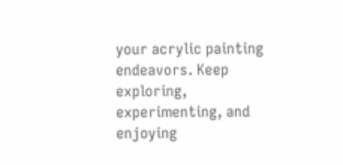your acrylic painting endeavors. Keep exploring, experimenting, and enjoying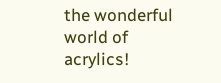the wonderful world of acrylics!